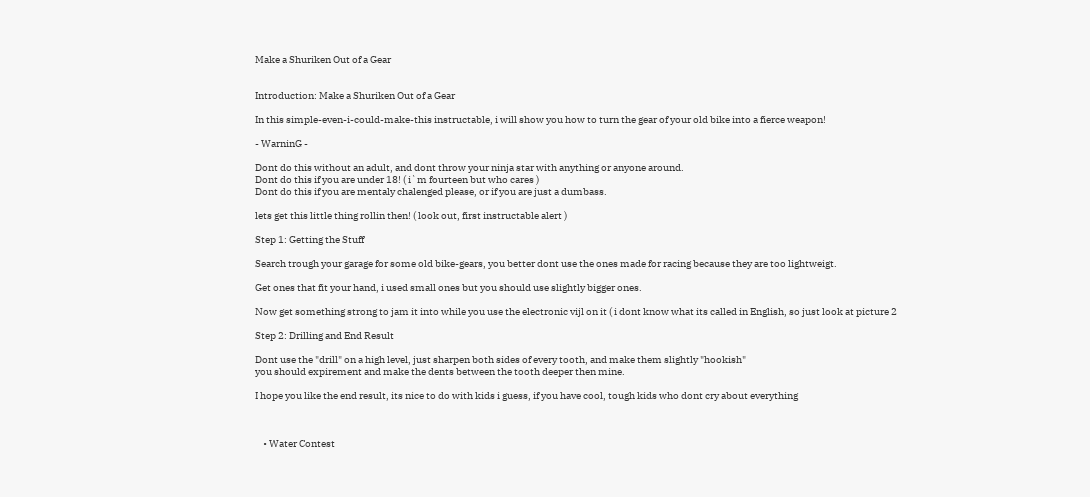Make a Shuriken Out of a Gear


Introduction: Make a Shuriken Out of a Gear

In this simple-even-i-could-make-this instructable, i will show you how to turn the gear of your old bike into a fierce weapon!

- WarninG -

Dont do this without an adult, and dont throw your ninja star with anything or anyone around.
Dont do this if you are under 18! ( i`m fourteen but who cares )
Dont do this if you are mentaly chalenged please, or if you are just a dumbass.

lets get this little thing rollin then! ( look out, first instructable alert )

Step 1: Getting the Stuff

Search trough your garage for some old bike-gears, you better dont use the ones made for racing because they are too lightweigt.

Get ones that fit your hand, i used small ones but you should use slightly bigger ones.

Now get something strong to jam it into while you use the electronic vijl on it ( i dont know what its called in English, so just look at picture 2

Step 2: Drilling and End Result

Dont use the "drill" on a high level, just sharpen both sides of every tooth, and make them slightly "hookish"
you should expirement and make the dents between the tooth deeper then mine.

I hope you like the end result, its nice to do with kids i guess, if you have cool, tough kids who dont cry about everything



    • Water Contest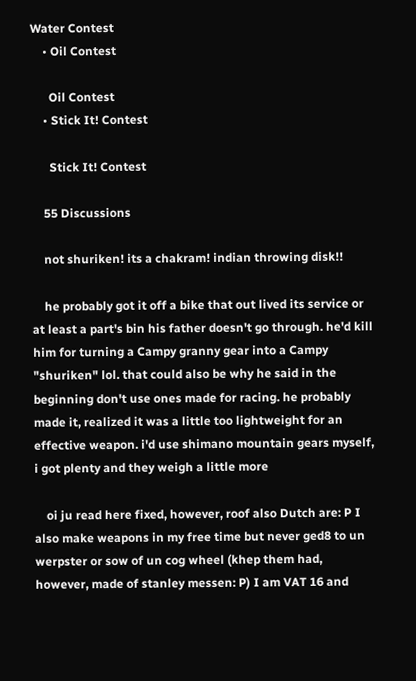Water Contest
    • Oil Contest

      Oil Contest
    • Stick It! Contest

      Stick It! Contest

    55 Discussions

    not shuriken! its a chakram! indian throwing disk!!

    he probably got it off a bike that out lived its service or at least a part's bin his father doesn't go through. he'd kill him for turning a Campy granny gear into a Campy "shuriken" lol. that could also be why he said in the beginning don't use ones made for racing. he probably made it, realized it was a little too lightweight for an effective weapon. i'd use shimano mountain gears myself, i got plenty and they weigh a little more

    oi ju read here fixed, however, roof also Dutch are: P I also make weapons in my free time but never ged8 to un werpster or sow of un cog wheel (khep them had, however, made of stanley messen: P) I am VAT 16 and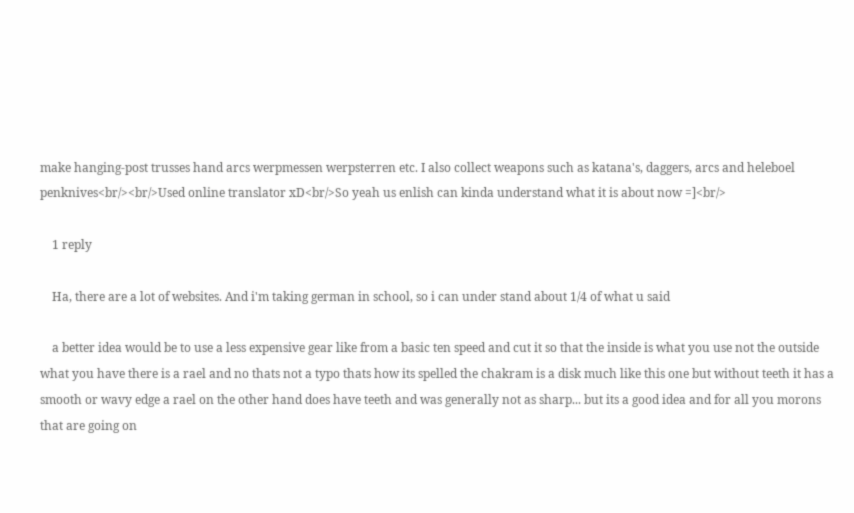make hanging-post trusses hand arcs werpmessen werpsterren etc. I also collect weapons such as katana's, daggers, arcs and heleboel penknives<br/><br/>Used online translator xD<br/>So yeah us enlish can kinda understand what it is about now =]<br/>

    1 reply

    Ha, there are a lot of websites. And i'm taking german in school, so i can under stand about 1/4 of what u said

    a better idea would be to use a less expensive gear like from a basic ten speed and cut it so that the inside is what you use not the outside what you have there is a rael and no thats not a typo thats how its spelled the chakram is a disk much like this one but without teeth it has a smooth or wavy edge a rael on the other hand does have teeth and was generally not as sharp... but its a good idea and for all you morons that are going on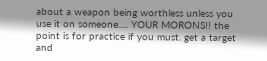about a weapon being worthless unless you use it on someone..... YOUR MORONS!! the point is for practice if you must. get a target and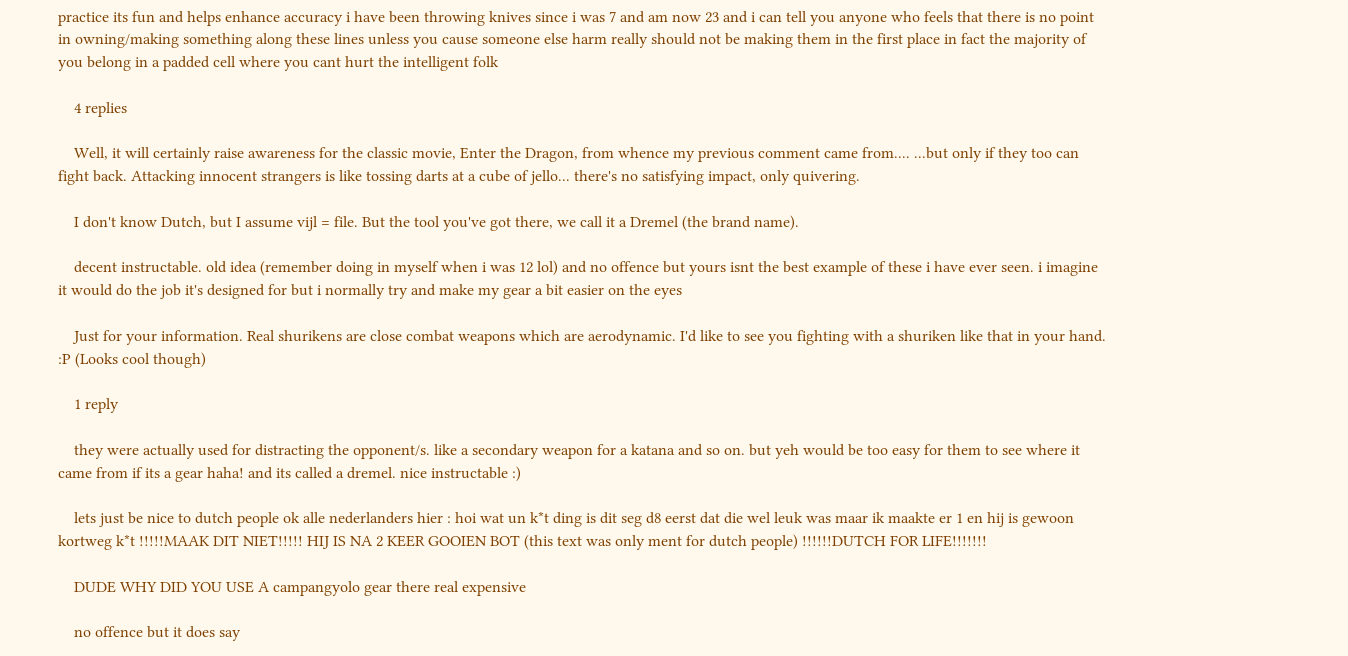practice its fun and helps enhance accuracy i have been throwing knives since i was 7 and am now 23 and i can tell you anyone who feels that there is no point in owning/making something along these lines unless you cause someone else harm really should not be making them in the first place in fact the majority of you belong in a padded cell where you cant hurt the intelligent folk

    4 replies

    Well, it will certainly raise awareness for the classic movie, Enter the Dragon, from whence my previous comment came from.... ...but only if they too can fight back. Attacking innocent strangers is like tossing darts at a cube of jello... there's no satisfying impact, only quivering.

    I don't know Dutch, but I assume vijl = file. But the tool you've got there, we call it a Dremel (the brand name).

    decent instructable. old idea (remember doing in myself when i was 12 lol) and no offence but yours isnt the best example of these i have ever seen. i imagine it would do the job it's designed for but i normally try and make my gear a bit easier on the eyes

    Just for your information. Real shurikens are close combat weapons which are aerodynamic. I'd like to see you fighting with a shuriken like that in your hand. :P (Looks cool though)

    1 reply

    they were actually used for distracting the opponent/s. like a secondary weapon for a katana and so on. but yeh would be too easy for them to see where it came from if its a gear haha! and its called a dremel. nice instructable :)

    lets just be nice to dutch people ok alle nederlanders hier : hoi wat un k*t ding is dit seg d8 eerst dat die wel leuk was maar ik maakte er 1 en hij is gewoon kortweg k*t !!!!!MAAK DIT NIET!!!!! HIJ IS NA 2 KEER GOOIEN BOT (this text was only ment for dutch people) !!!!!!DUTCH FOR LIFE!!!!!!!

    DUDE WHY DID YOU USE A campangyolo gear there real expensive

    no offence but it does say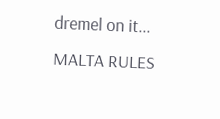dremel on it... MALTA RULES